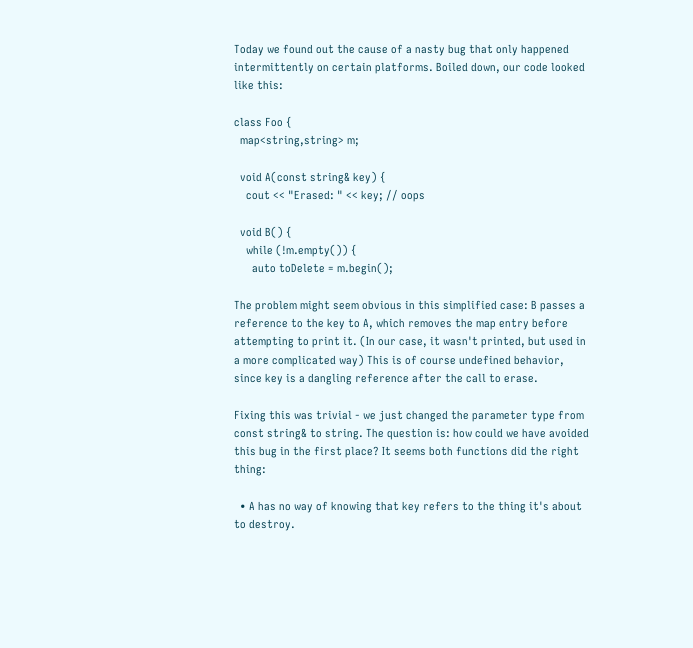Today we found out the cause of a nasty bug that only happened intermittently on certain platforms. Boiled down, our code looked like this:

class Foo {
  map<string,string> m;

  void A(const string& key) {
    cout << "Erased: " << key; // oops

  void B() {
    while (!m.empty()) {
      auto toDelete = m.begin();

The problem might seem obvious in this simplified case: B passes a reference to the key to A, which removes the map entry before attempting to print it. (In our case, it wasn't printed, but used in a more complicated way) This is of course undefined behavior, since key is a dangling reference after the call to erase.

Fixing this was trivial - we just changed the parameter type from const string& to string. The question is: how could we have avoided this bug in the first place? It seems both functions did the right thing:

  • A has no way of knowing that key refers to the thing it's about to destroy.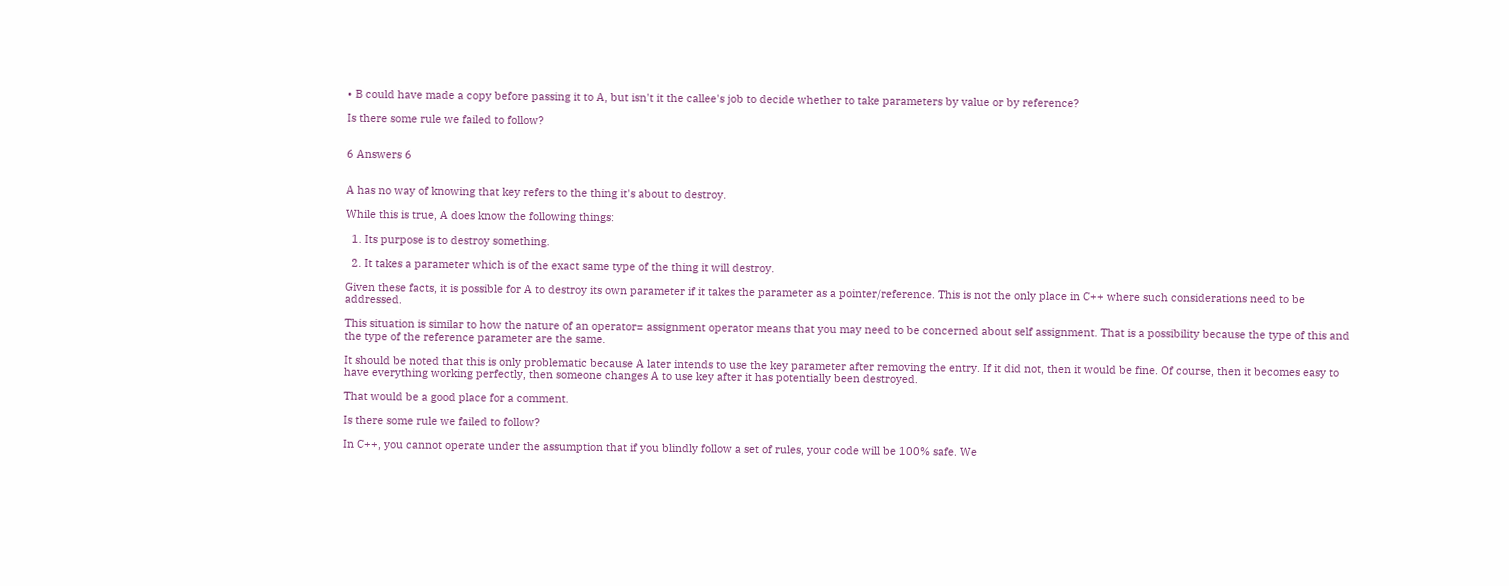• B could have made a copy before passing it to A, but isn't it the callee's job to decide whether to take parameters by value or by reference?

Is there some rule we failed to follow?


6 Answers 6


A has no way of knowing that key refers to the thing it's about to destroy.

While this is true, A does know the following things:

  1. Its purpose is to destroy something.

  2. It takes a parameter which is of the exact same type of the thing it will destroy.

Given these facts, it is possible for A to destroy its own parameter if it takes the parameter as a pointer/reference. This is not the only place in C++ where such considerations need to be addressed.

This situation is similar to how the nature of an operator= assignment operator means that you may need to be concerned about self assignment. That is a possibility because the type of this and the type of the reference parameter are the same.

It should be noted that this is only problematic because A later intends to use the key parameter after removing the entry. If it did not, then it would be fine. Of course, then it becomes easy to have everything working perfectly, then someone changes A to use key after it has potentially been destroyed.

That would be a good place for a comment.

Is there some rule we failed to follow?

In C++, you cannot operate under the assumption that if you blindly follow a set of rules, your code will be 100% safe. We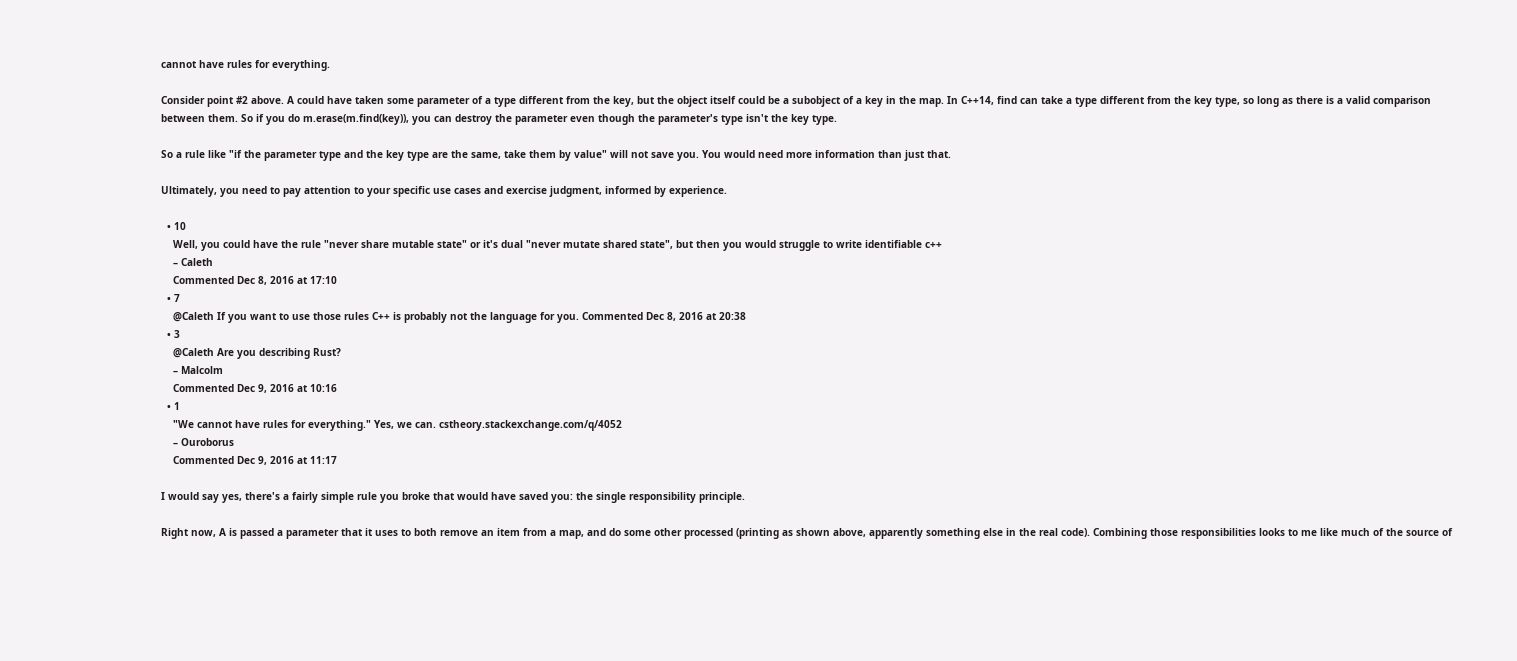cannot have rules for everything.

Consider point #2 above. A could have taken some parameter of a type different from the key, but the object itself could be a subobject of a key in the map. In C++14, find can take a type different from the key type, so long as there is a valid comparison between them. So if you do m.erase(m.find(key)), you can destroy the parameter even though the parameter's type isn't the key type.

So a rule like "if the parameter type and the key type are the same, take them by value" will not save you. You would need more information than just that.

Ultimately, you need to pay attention to your specific use cases and exercise judgment, informed by experience.

  • 10
    Well, you could have the rule "never share mutable state" or it's dual "never mutate shared state", but then you would struggle to write identifiable c++
    – Caleth
    Commented Dec 8, 2016 at 17:10
  • 7
    @Caleth If you want to use those rules C++ is probably not the language for you. Commented Dec 8, 2016 at 20:38
  • 3
    @Caleth Are you describing Rust?
    – Malcolm
    Commented Dec 9, 2016 at 10:16
  • 1
    "We cannot have rules for everything." Yes, we can. cstheory.stackexchange.com/q/4052
    – Ouroborus
    Commented Dec 9, 2016 at 11:17

I would say yes, there's a fairly simple rule you broke that would have saved you: the single responsibility principle.

Right now, A is passed a parameter that it uses to both remove an item from a map, and do some other processed (printing as shown above, apparently something else in the real code). Combining those responsibilities looks to me like much of the source of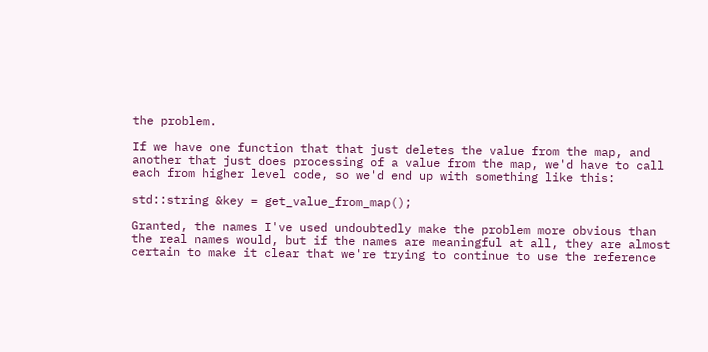the problem.

If we have one function that that just deletes the value from the map, and another that just does processing of a value from the map, we'd have to call each from higher level code, so we'd end up with something like this:

std::string &key = get_value_from_map();

Granted, the names I've used undoubtedly make the problem more obvious than the real names would, but if the names are meaningful at all, they are almost certain to make it clear that we're trying to continue to use the reference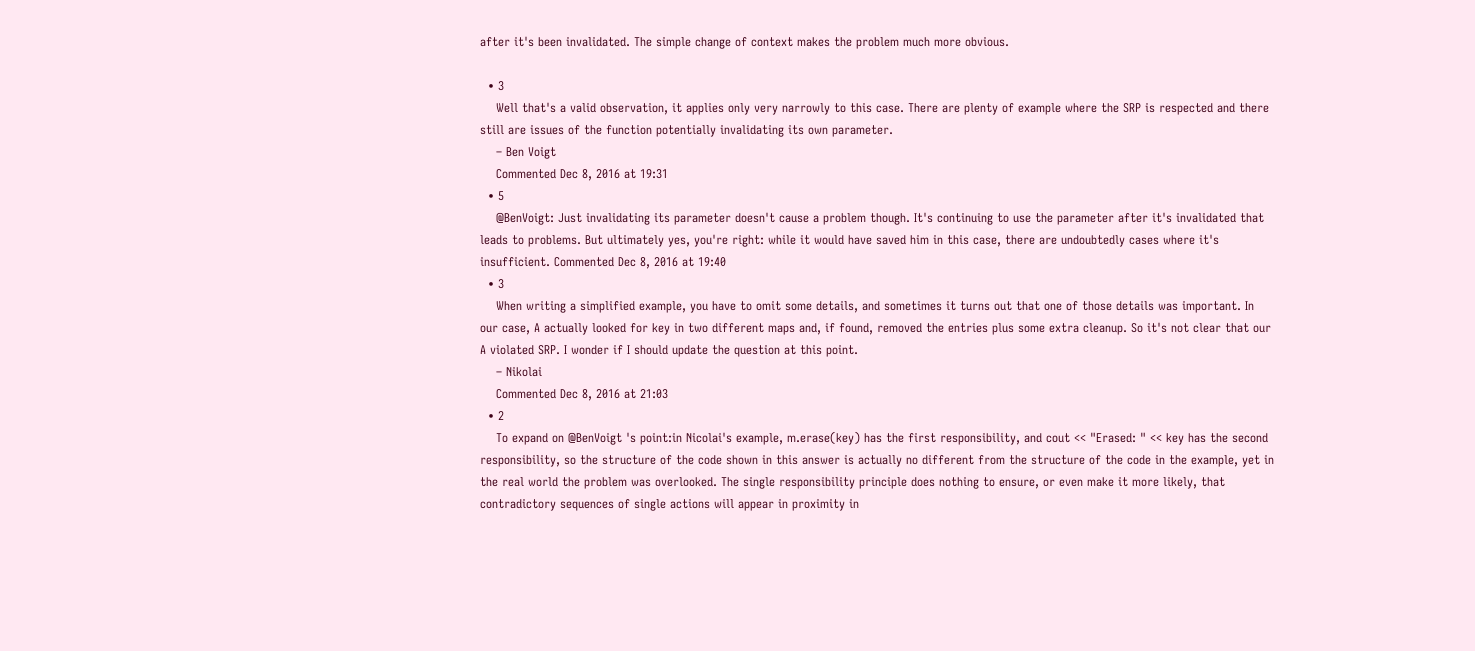after it's been invalidated. The simple change of context makes the problem much more obvious.

  • 3
    Well that's a valid observation, it applies only very narrowly to this case. There are plenty of example where the SRP is respected and there still are issues of the function potentially invalidating its own parameter.
    – Ben Voigt
    Commented Dec 8, 2016 at 19:31
  • 5
    @BenVoigt: Just invalidating its parameter doesn't cause a problem though. It's continuing to use the parameter after it's invalidated that leads to problems. But ultimately yes, you're right: while it would have saved him in this case, there are undoubtedly cases where it's insufficient. Commented Dec 8, 2016 at 19:40
  • 3
    When writing a simplified example, you have to omit some details, and sometimes it turns out that one of those details was important. In our case, A actually looked for key in two different maps and, if found, removed the entries plus some extra cleanup. So it's not clear that our A violated SRP. I wonder if I should update the question at this point.
    – Nikolai
    Commented Dec 8, 2016 at 21:03
  • 2
    To expand on @BenVoigt 's point:in Nicolai's example, m.erase(key) has the first responsibility, and cout << "Erased: " << key has the second responsibility, so the structure of the code shown in this answer is actually no different from the structure of the code in the example, yet in the real world the problem was overlooked. The single responsibility principle does nothing to ensure, or even make it more likely, that contradictory sequences of single actions will appear in proximity in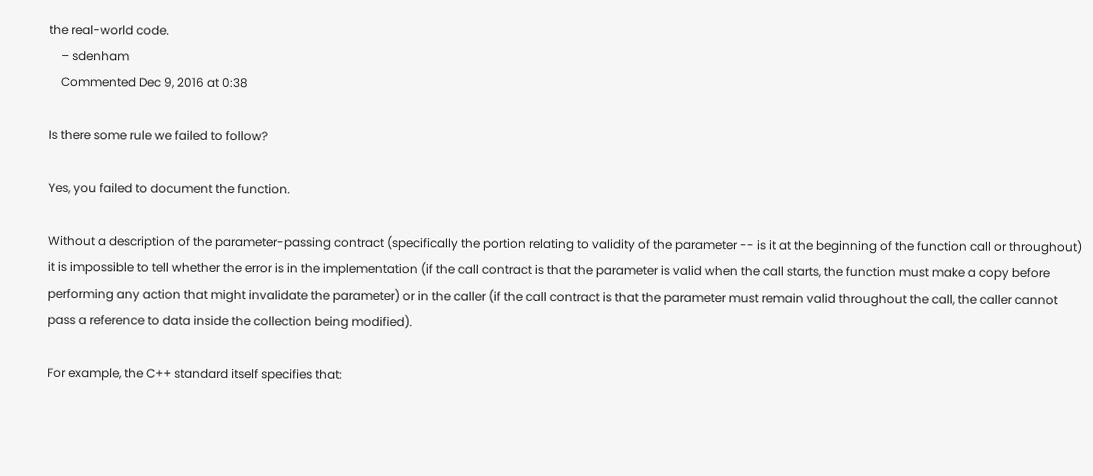the real-world code.
    – sdenham
    Commented Dec 9, 2016 at 0:38

Is there some rule we failed to follow?

Yes, you failed to document the function.

Without a description of the parameter-passing contract (specifically the portion relating to validity of the parameter -- is it at the beginning of the function call or throughout) it is impossible to tell whether the error is in the implementation (if the call contract is that the parameter is valid when the call starts, the function must make a copy before performing any action that might invalidate the parameter) or in the caller (if the call contract is that the parameter must remain valid throughout the call, the caller cannot pass a reference to data inside the collection being modified).

For example, the C++ standard itself specifies that: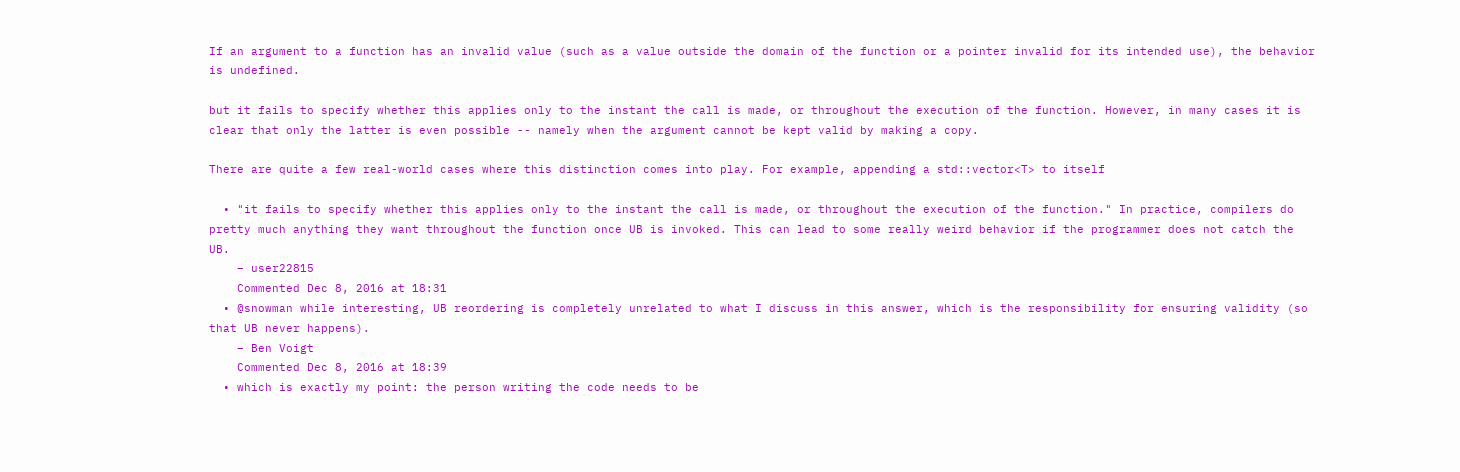If an argument to a function has an invalid value (such as a value outside the domain of the function or a pointer invalid for its intended use), the behavior is undefined.

but it fails to specify whether this applies only to the instant the call is made, or throughout the execution of the function. However, in many cases it is clear that only the latter is even possible -- namely when the argument cannot be kept valid by making a copy.

There are quite a few real-world cases where this distinction comes into play. For example, appending a std::vector<T> to itself

  • "it fails to specify whether this applies only to the instant the call is made, or throughout the execution of the function." In practice, compilers do pretty much anything they want throughout the function once UB is invoked. This can lead to some really weird behavior if the programmer does not catch the UB.
    – user22815
    Commented Dec 8, 2016 at 18:31
  • @snowman while interesting, UB reordering is completely unrelated to what I discuss in this answer, which is the responsibility for ensuring validity (so that UB never happens).
    – Ben Voigt
    Commented Dec 8, 2016 at 18:39
  • which is exactly my point: the person writing the code needs to be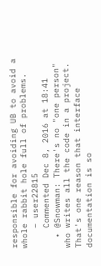responsible for avoiding UB to avoid a whole rabbit hole full of problems.
    – user22815
    Commented Dec 8, 2016 at 18:41
  • @Snowman: There's no "one person" who writes all the code in a project. That's one reason that interface documentation is so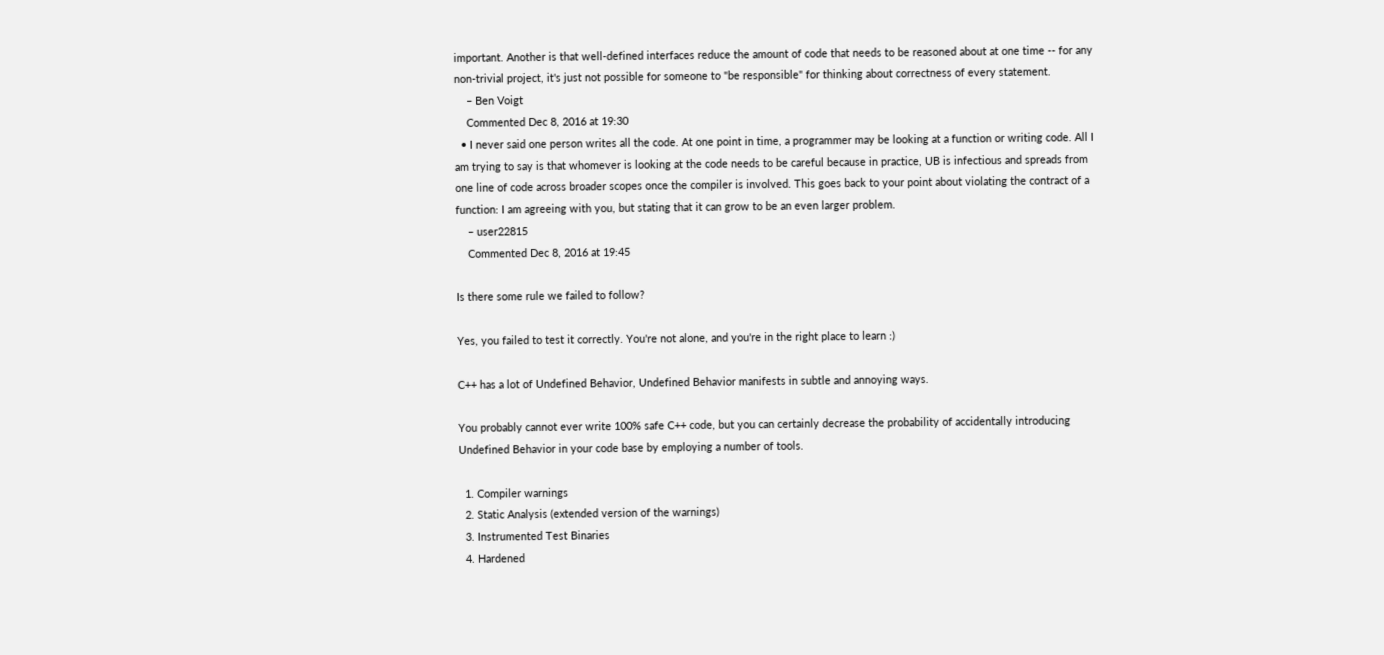important. Another is that well-defined interfaces reduce the amount of code that needs to be reasoned about at one time -- for any non-trivial project, it's just not possible for someone to "be responsible" for thinking about correctness of every statement.
    – Ben Voigt
    Commented Dec 8, 2016 at 19:30
  • I never said one person writes all the code. At one point in time, a programmer may be looking at a function or writing code. All I am trying to say is that whomever is looking at the code needs to be careful because in practice, UB is infectious and spreads from one line of code across broader scopes once the compiler is involved. This goes back to your point about violating the contract of a function: I am agreeing with you, but stating that it can grow to be an even larger problem.
    – user22815
    Commented Dec 8, 2016 at 19:45

Is there some rule we failed to follow?

Yes, you failed to test it correctly. You're not alone, and you're in the right place to learn :)

C++ has a lot of Undefined Behavior, Undefined Behavior manifests in subtle and annoying ways.

You probably cannot ever write 100% safe C++ code, but you can certainly decrease the probability of accidentally introducing Undefined Behavior in your code base by employing a number of tools.

  1. Compiler warnings
  2. Static Analysis (extended version of the warnings)
  3. Instrumented Test Binaries
  4. Hardened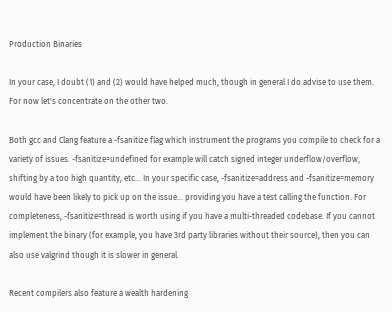Production Binaries

In your case, I doubt (1) and (2) would have helped much, though in general I do advise to use them. For now let's concentrate on the other two.

Both gcc and Clang feature a -fsanitize flag which instrument the programs you compile to check for a variety of issues. -fsanitize=undefined for example will catch signed integer underflow/overflow, shifting by a too high quantity, etc... In your specific case, -fsanitize=address and -fsanitize=memory would have been likely to pick up on the issue... providing you have a test calling the function. For completeness, -fsanitize=thread is worth using if you have a multi-threaded codebase. If you cannot implement the binary (for example, you have 3rd party libraries without their source), then you can also use valgrind though it is slower in general.

Recent compilers also feature a wealth hardening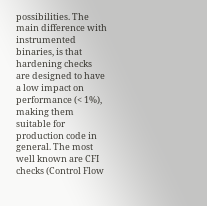possibilities. The main difference with instrumented binaries, is that hardening checks are designed to have a low impact on performance (< 1%), making them suitable for production code in general. The most well known are CFI checks (Control Flow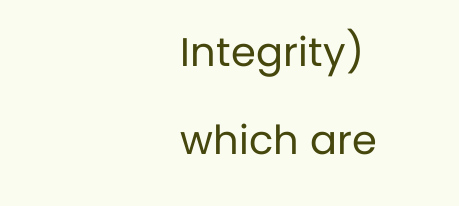Integrity) which are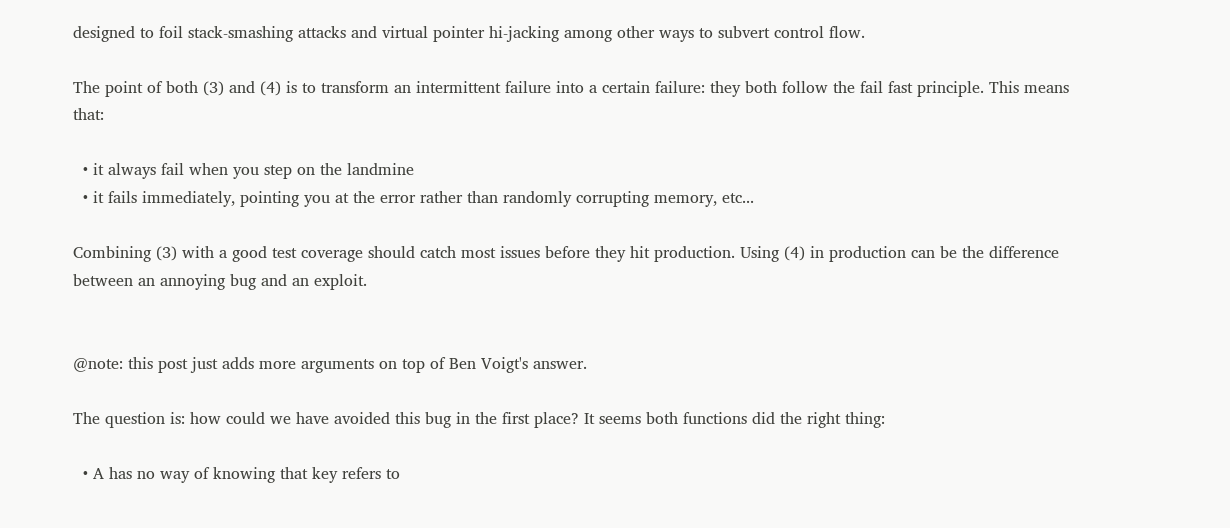designed to foil stack-smashing attacks and virtual pointer hi-jacking among other ways to subvert control flow.

The point of both (3) and (4) is to transform an intermittent failure into a certain failure: they both follow the fail fast principle. This means that:

  • it always fail when you step on the landmine
  • it fails immediately, pointing you at the error rather than randomly corrupting memory, etc...

Combining (3) with a good test coverage should catch most issues before they hit production. Using (4) in production can be the difference between an annoying bug and an exploit.


@note: this post just adds more arguments on top of Ben Voigt's answer.

The question is: how could we have avoided this bug in the first place? It seems both functions did the right thing:

  • A has no way of knowing that key refers to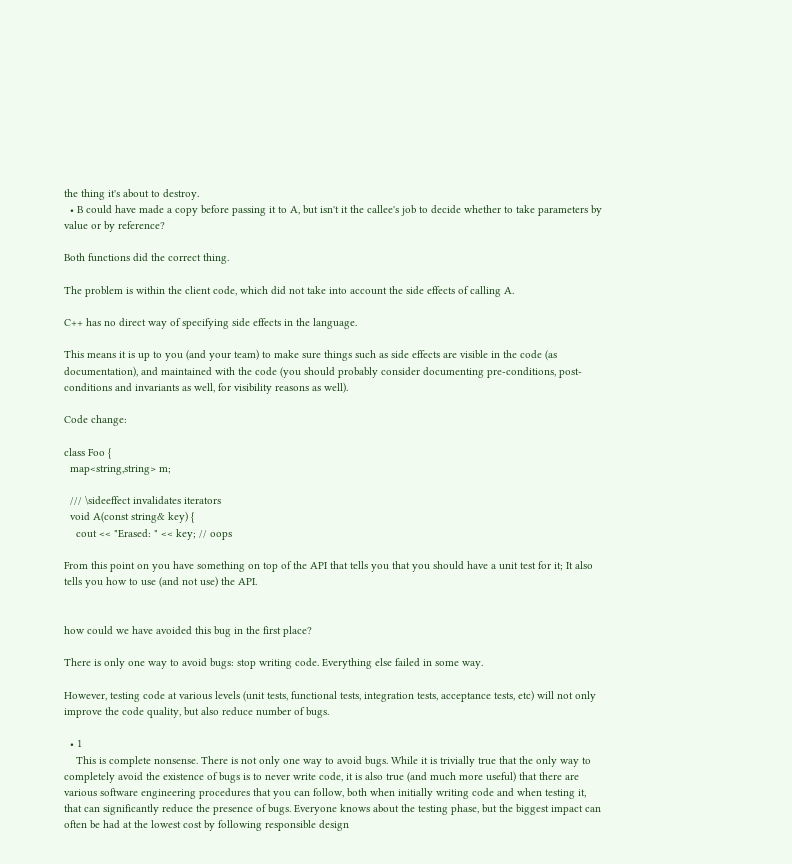the thing it's about to destroy.
  • B could have made a copy before passing it to A, but isn't it the callee's job to decide whether to take parameters by value or by reference?

Both functions did the correct thing.

The problem is within the client code, which did not take into account the side effects of calling A.

C++ has no direct way of specifying side effects in the language.

This means it is up to you (and your team) to make sure things such as side effects are visible in the code (as documentation), and maintained with the code (you should probably consider documenting pre-conditions, post-conditions and invariants as well, for visibility reasons as well).

Code change:

class Foo {
  map<string,string> m;

  /// \sideeffect invalidates iterators
  void A(const string& key) {
    cout << "Erased: " << key; // oops

From this point on you have something on top of the API that tells you that you should have a unit test for it; It also tells you how to use (and not use) the API.


how could we have avoided this bug in the first place?

There is only one way to avoid bugs: stop writing code. Everything else failed in some way.

However, testing code at various levels (unit tests, functional tests, integration tests, acceptance tests, etc) will not only improve the code quality, but also reduce number of bugs.

  • 1
    This is complete nonsense. There is not only one way to avoid bugs. While it is trivially true that the only way to completely avoid the existence of bugs is to never write code, it is also true (and much more useful) that there are various software engineering procedures that you can follow, both when initially writing code and when testing it, that can significantly reduce the presence of bugs. Everyone knows about the testing phase, but the biggest impact can often be had at the lowest cost by following responsible design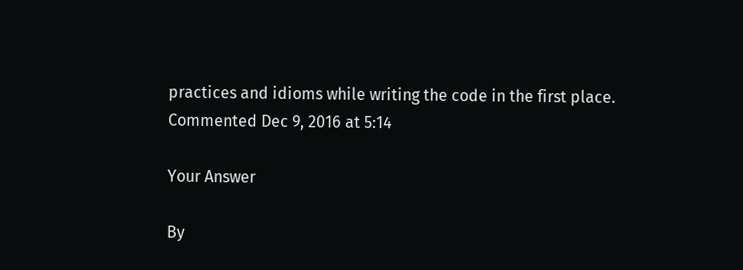practices and idioms while writing the code in the first place. Commented Dec 9, 2016 at 5:14

Your Answer

By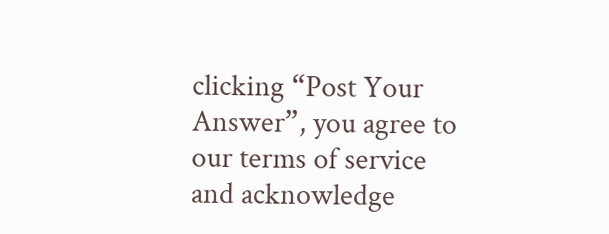clicking “Post Your Answer”, you agree to our terms of service and acknowledge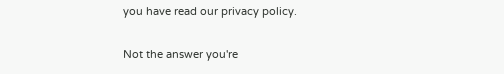you have read our privacy policy.

Not the answer you're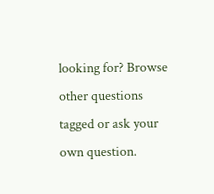looking for? Browse other questions tagged or ask your own question.